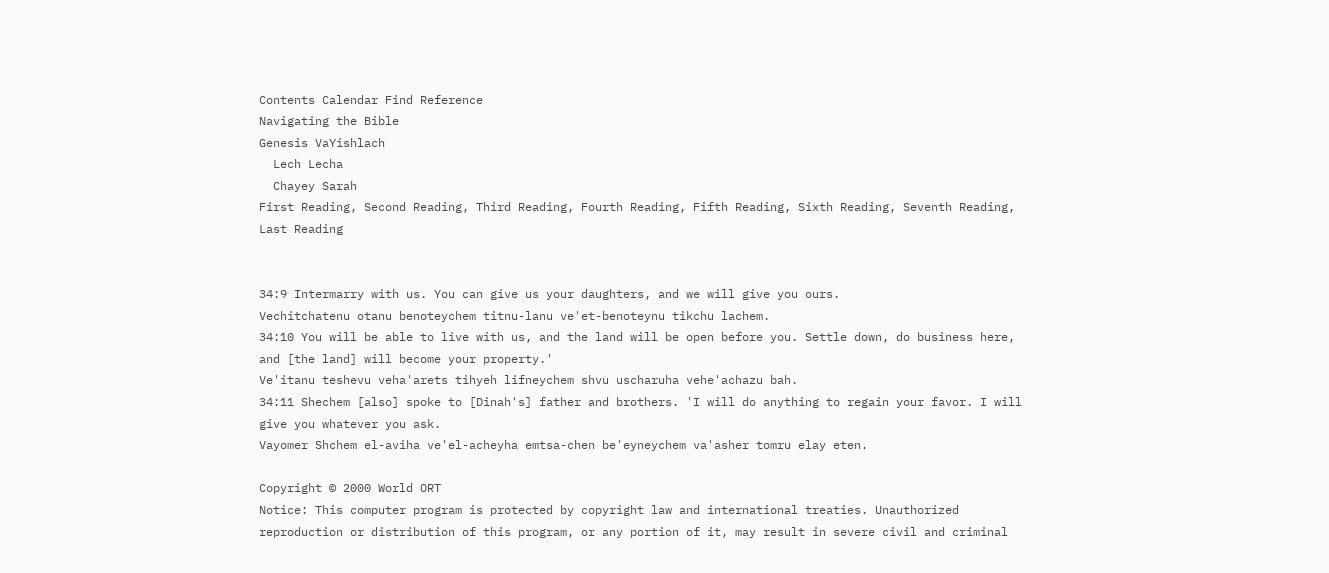Contents Calendar Find Reference
Navigating the Bible
Genesis VaYishlach
  Lech Lecha
  Chayey Sarah
First Reading, Second Reading, Third Reading, Fourth Reading, Fifth Reading, Sixth Reading, Seventh Reading, Last Reading


34:9 Intermarry with us. You can give us your daughters, and we will give you ours.
Vechitchatenu otanu benoteychem titnu-lanu ve'et-benoteynu tikchu lachem.
34:10 You will be able to live with us, and the land will be open before you. Settle down, do business here, and [the land] will become your property.'
Ve'itanu teshevu veha'arets tihyeh lifneychem shvu uscharuha vehe'achazu bah.
34:11 Shechem [also] spoke to [Dinah's] father and brothers. 'I will do anything to regain your favor. I will give you whatever you ask.
Vayomer Shchem el-aviha ve'el-acheyha emtsa-chen be'eyneychem va'asher tomru elay eten.

Copyright © 2000 World ORT
Notice: This computer program is protected by copyright law and international treaties. Unauthorized reproduction or distribution of this program, or any portion of it, may result in severe civil and criminal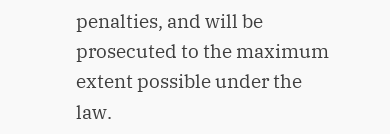penalties, and will be prosecuted to the maximum extent possible under the law.